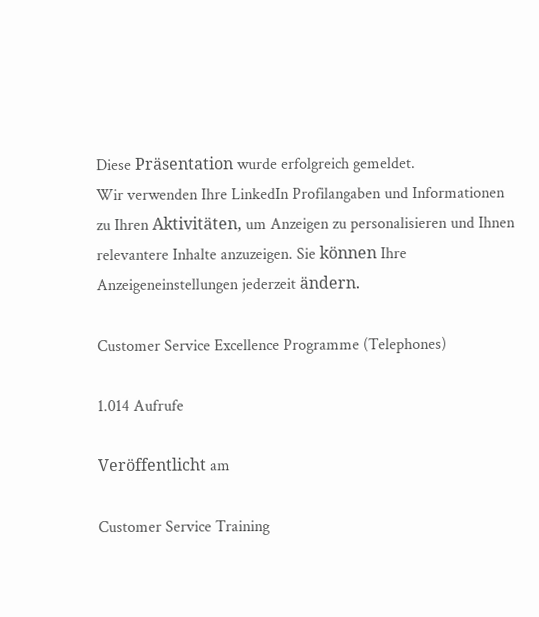Diese Präsentation wurde erfolgreich gemeldet.
Wir verwenden Ihre LinkedIn Profilangaben und Informationen zu Ihren Aktivitäten, um Anzeigen zu personalisieren und Ihnen relevantere Inhalte anzuzeigen. Sie können Ihre Anzeigeneinstellungen jederzeit ändern.

Customer Service Excellence Programme (Telephones)

1.014 Aufrufe

Veröffentlicht am

Customer Service Training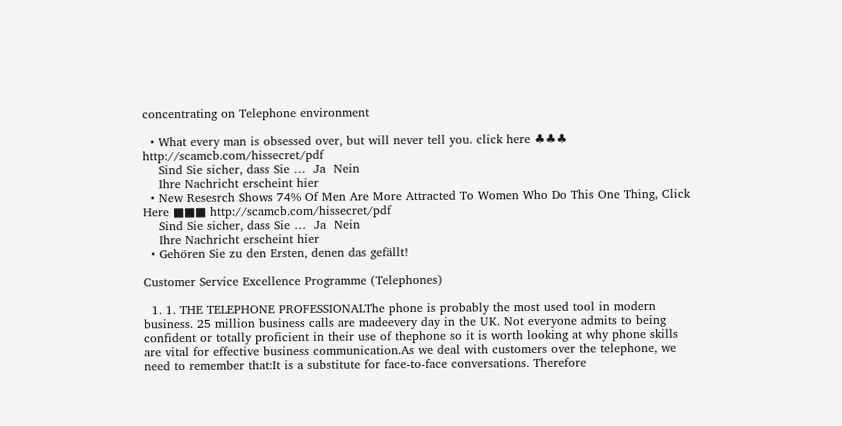concentrating on Telephone environment

  • What every man is obsessed over, but will never tell you. click here ♣♣♣ http://scamcb.com/hissecret/pdf
    Sind Sie sicher, dass Sie …  Ja  Nein
    Ihre Nachricht erscheint hier
  • New Resesrch Shows 74% Of Men Are More Attracted To Women Who Do This One Thing, Click Here ■■■ http://scamcb.com/hissecret/pdf
    Sind Sie sicher, dass Sie …  Ja  Nein
    Ihre Nachricht erscheint hier
  • Gehören Sie zu den Ersten, denen das gefällt!

Customer Service Excellence Programme (Telephones)

  1. 1. THE TELEPHONE PROFESSIONALThe phone is probably the most used tool in modern business. 25 million business calls are madeevery day in the UK. Not everyone admits to being confident or totally proficient in their use of thephone so it is worth looking at why phone skills are vital for effective business communication.As we deal with customers over the telephone, we need to remember that:It is a substitute for face-to-face conversations. Therefore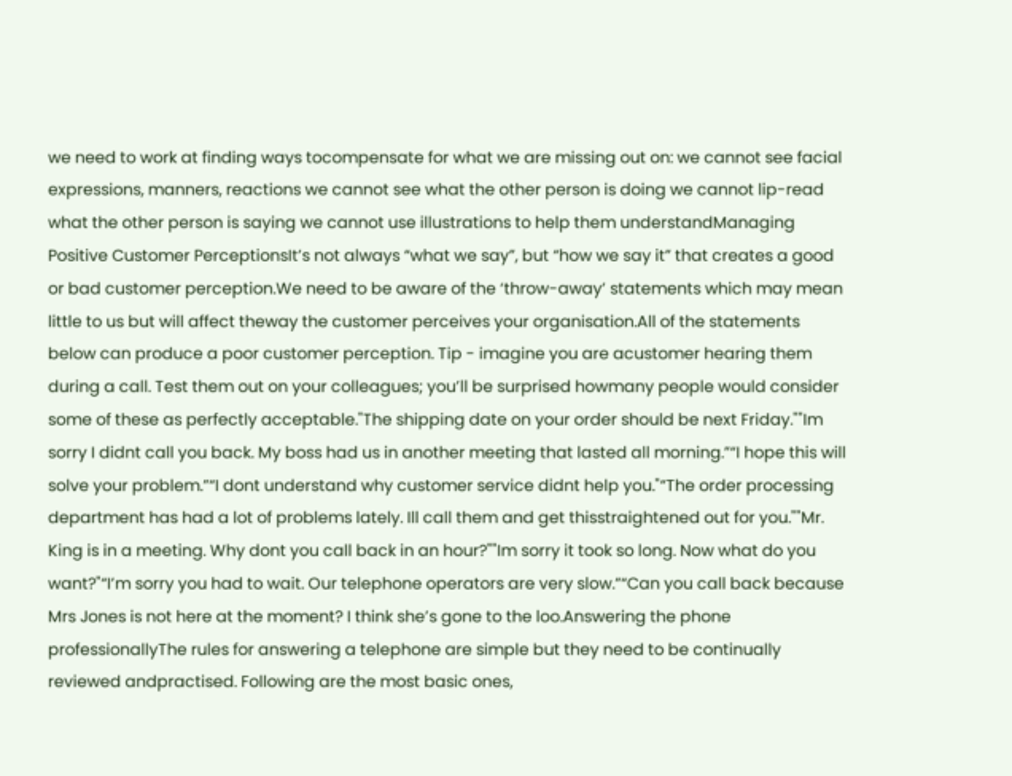we need to work at finding ways tocompensate for what we are missing out on: we cannot see facial expressions, manners, reactions we cannot see what the other person is doing we cannot lip-read what the other person is saying we cannot use illustrations to help them understandManaging Positive Customer PerceptionsIt’s not always “what we say”, but “how we say it” that creates a good or bad customer perception.We need to be aware of the ‘throw-away’ statements which may mean little to us but will affect theway the customer perceives your organisation.All of the statements below can produce a poor customer perception. Tip - imagine you are acustomer hearing them during a call. Test them out on your colleagues; you’ll be surprised howmany people would consider some of these as perfectly acceptable."The shipping date on your order should be next Friday.""Im sorry I didnt call you back. My boss had us in another meeting that lasted all morning.”“I hope this will solve your problem.”“I dont understand why customer service didnt help you."“The order processing department has had a lot of problems lately. Ill call them and get thisstraightened out for you.""Mr. King is in a meeting. Why dont you call back in an hour?""Im sorry it took so long. Now what do you want?"“I’m sorry you had to wait. Our telephone operators are very slow.”“Can you call back because Mrs Jones is not here at the moment? I think she’s gone to the loo.Answering the phone professionallyThe rules for answering a telephone are simple but they need to be continually reviewed andpractised. Following are the most basic ones,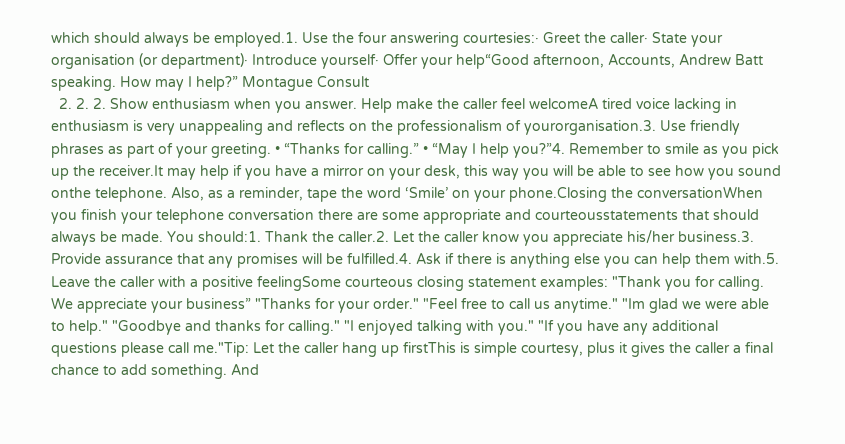which should always be employed.1. Use the four answering courtesies:· Greet the caller· State your organisation (or department)· Introduce yourself· Offer your help“Good afternoon, Accounts, Andrew Batt speaking. How may I help?” Montague Consult
  2. 2. 2. Show enthusiasm when you answer. Help make the caller feel welcomeA tired voice lacking in enthusiasm is very unappealing and reflects on the professionalism of yourorganisation.3. Use friendly phrases as part of your greeting. • “Thanks for calling.” • “May I help you?”4. Remember to smile as you pick up the receiver.It may help if you have a mirror on your desk, this way you will be able to see how you sound onthe telephone. Also, as a reminder, tape the word ‘Smile’ on your phone.Closing the conversationWhen you finish your telephone conversation there are some appropriate and courteousstatements that should always be made. You should:1. Thank the caller.2. Let the caller know you appreciate his/her business.3. Provide assurance that any promises will be fulfilled.4. Ask if there is anything else you can help them with.5. Leave the caller with a positive feelingSome courteous closing statement examples: "Thank you for calling. We appreciate your business” "Thanks for your order." "Feel free to call us anytime." "Im glad we were able to help." "Goodbye and thanks for calling." "I enjoyed talking with you." "If you have any additional questions please call me."Tip: Let the caller hang up firstThis is simple courtesy, plus it gives the caller a final chance to add something. And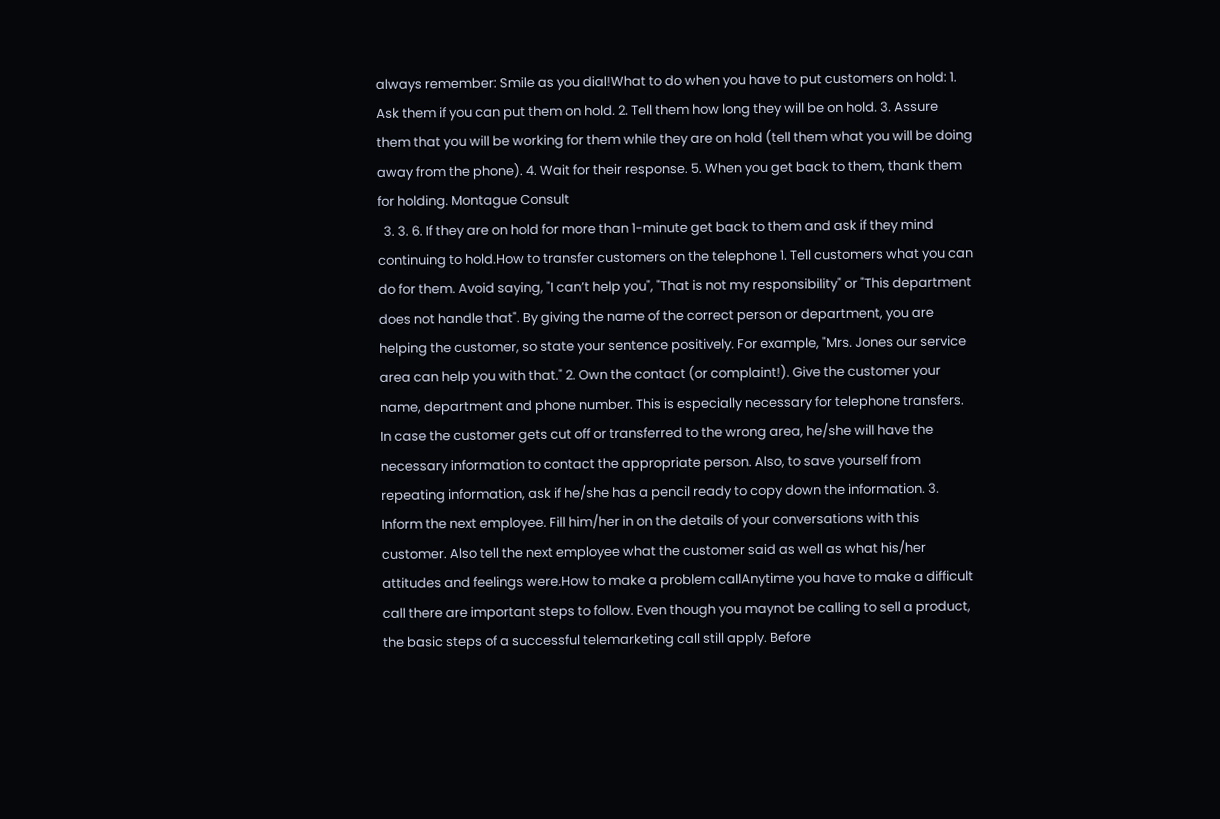always remember: Smile as you dial!What to do when you have to put customers on hold: 1. Ask them if you can put them on hold. 2. Tell them how long they will be on hold. 3. Assure them that you will be working for them while they are on hold (tell them what you will be doing away from the phone). 4. Wait for their response. 5. When you get back to them, thank them for holding. Montague Consult
  3. 3. 6. If they are on hold for more than 1-minute get back to them and ask if they mind continuing to hold.How to transfer customers on the telephone 1. Tell customers what you can do for them. Avoid saying, "I can’t help you", "That is not my responsibility" or "This department does not handle that". By giving the name of the correct person or department, you are helping the customer, so state your sentence positively. For example, "Mrs. Jones our service area can help you with that." 2. Own the contact (or complaint!). Give the customer your name, department and phone number. This is especially necessary for telephone transfers. In case the customer gets cut off or transferred to the wrong area, he/she will have the necessary information to contact the appropriate person. Also, to save yourself from repeating information, ask if he/she has a pencil ready to copy down the information. 3. Inform the next employee. Fill him/her in on the details of your conversations with this customer. Also tell the next employee what the customer said as well as what his/her attitudes and feelings were.How to make a problem callAnytime you have to make a difficult call there are important steps to follow. Even though you maynot be calling to sell a product, the basic steps of a successful telemarketing call still apply. Before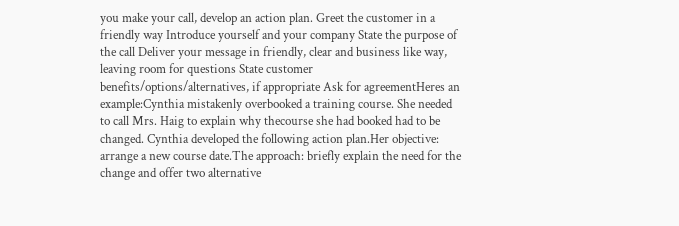you make your call, develop an action plan. Greet the customer in a friendly way Introduce yourself and your company State the purpose of the call Deliver your message in friendly, clear and business like way, leaving room for questions State customer benefits/options/alternatives, if appropriate Ask for agreementHeres an example:Cynthia mistakenly overbooked a training course. She needed to call Mrs. Haig to explain why thecourse she had booked had to be changed. Cynthia developed the following action plan.Her objective: arrange a new course date.The approach: briefly explain the need for the change and offer two alternative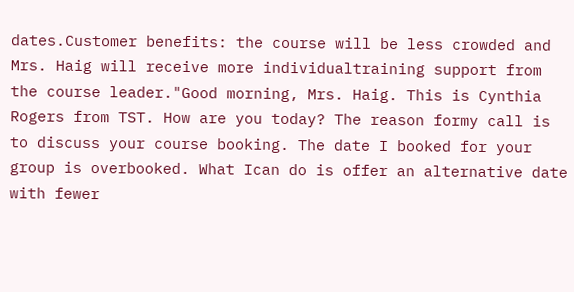dates.Customer benefits: the course will be less crowded and Mrs. Haig will receive more individualtraining support from the course leader."Good morning, Mrs. Haig. This is Cynthia Rogers from TST. How are you today? The reason formy call is to discuss your course booking. The date I booked for your group is overbooked. What Ican do is offer an alternative date with fewer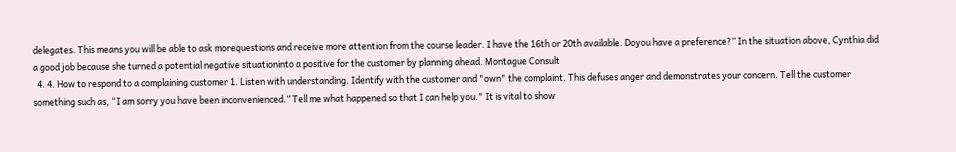delegates. This means you will be able to ask morequestions and receive more attention from the course leader. I have the 16th or 20th available. Doyou have a preference?” In the situation above, Cynthia did a good job because she turned a potential negative situationinto a positive for the customer by planning ahead. Montague Consult
  4. 4. How to respond to a complaining customer 1. Listen with understanding. Identify with the customer and "own" the complaint. This defuses anger and demonstrates your concern. Tell the customer something such as, “I am sorry you have been inconvenienced.” Tell me what happened so that I can help you." It is vital to show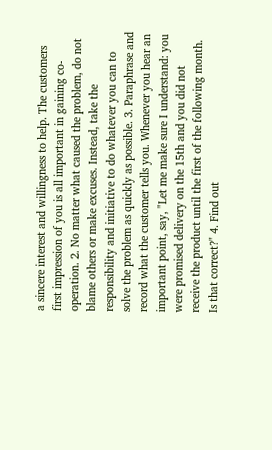a sincere interest and willingness to help. The customers first impression of you is all important in gaining co-operation. 2. No matter what caused the problem, do not blame others or make excuses. Instead, take the responsibility and initiative to do whatever you can to solve the problem as quickly as possible. 3. Paraphrase and record what the customer tells you. Whenever you hear an important point, say, "Let me make sure I understand: you were promised delivery on the 15th and you did not receive the product until the first of the following month. Is that correct?" 4. Find out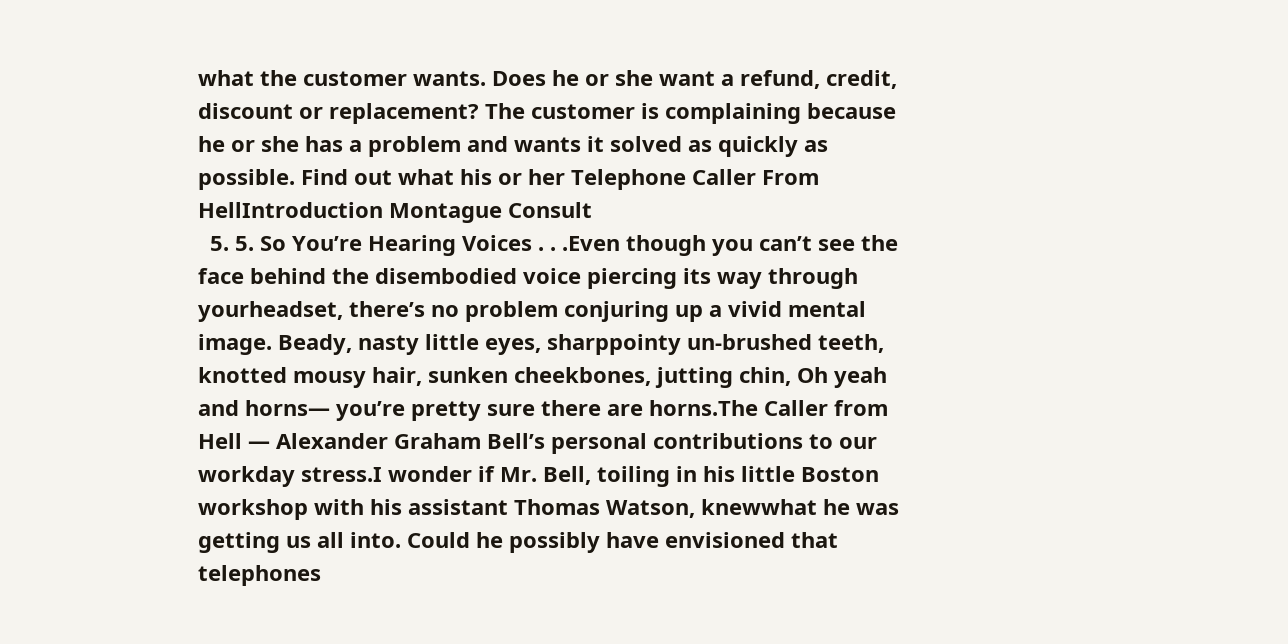what the customer wants. Does he or she want a refund, credit, discount or replacement? The customer is complaining because he or she has a problem and wants it solved as quickly as possible. Find out what his or her Telephone Caller From HellIntroduction Montague Consult
  5. 5. So You’re Hearing Voices . . .Even though you can’t see the face behind the disembodied voice piercing its way through yourheadset, there’s no problem conjuring up a vivid mental image. Beady, nasty little eyes, sharppointy un-brushed teeth, knotted mousy hair, sunken cheekbones, jutting chin, Oh yeah and horns— you’re pretty sure there are horns.The Caller from Hell — Alexander Graham Bell’s personal contributions to our workday stress.I wonder if Mr. Bell, toiling in his little Boston workshop with his assistant Thomas Watson, knewwhat he was getting us all into. Could he possibly have envisioned that telephones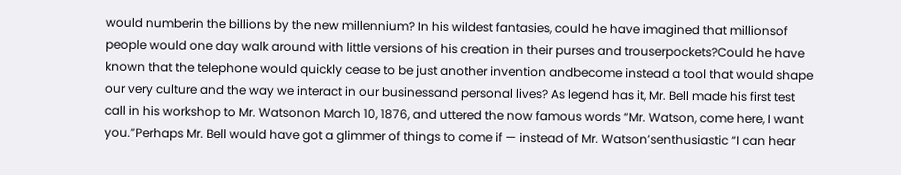would numberin the billions by the new millennium? In his wildest fantasies, could he have imagined that millionsof people would one day walk around with little versions of his creation in their purses and trouserpockets?Could he have known that the telephone would quickly cease to be just another invention andbecome instead a tool that would shape our very culture and the way we interact in our businessand personal lives? As legend has it, Mr. Bell made his first test call in his workshop to Mr. Watsonon March 10, 1876, and uttered the now famous words “Mr. Watson, come here, I want you.”Perhaps Mr. Bell would have got a glimmer of things to come if — instead of Mr. Watson’senthusiastic “I can hear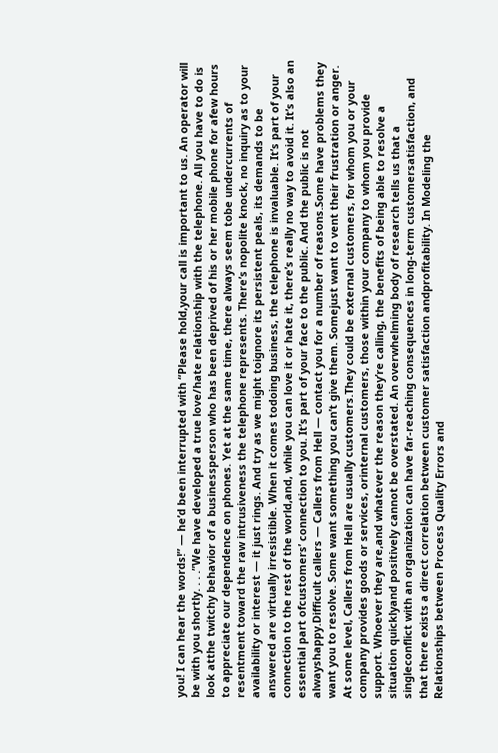you! I can hear the words!” — he’d been interrupted with “Please hold,your call is important to us. An operator will be with you shortly. . . .”We have developed a true love/hate relationship with the telephone. All you have to do is look atthe twitchy behavior of a businessperson who has been deprived of his or her mobile phone for afew hours to appreciate our dependence on phones. Yet at the same time, there always seem tobe undercurrents of resentment toward the raw intrusiveness the telephone represents. There’s nopolite knock, no inquiry as to your availability or interest — it just rings. And try as we might toignore its persistent peals, its demands to be answered are virtually irresistible. When it comes todoing business, the telephone is invaluable. It’s part of your connection to the rest of the world,and, while you can love it or hate it, there’s really no way to avoid it. It’s also an essential part ofcustomers’ connection to you. It’s part of your face to the public. And the public is not alwayshappy.Difficult callers — Callers from Hell — contact you for a number of reasons.Some have problems they want you to resolve. Some want something you can’t give them. Somejust want to vent their frustration or anger. At some level, Callers from Hell are usually customers.They could be external customers, for whom you or your company provides goods or services, orinternal customers, those within your company to whom you provide support. Whoever they are,and whatever the reason they’re calling, the benefits of being able to resolve a situation quicklyand positively cannot be overstated. An overwhelming body of research tells us that a singleconflict with an organization can have far-reaching consequences in long-term customersatisfaction, and that there exists a direct correlation between customer satisfaction andprofitability. In Modeling the Relationships between Process Quality Errors and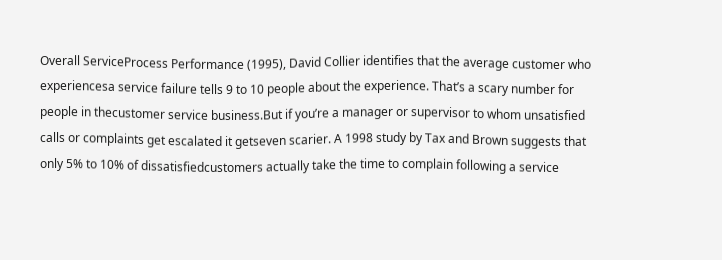Overall ServiceProcess Performance (1995), David Collier identifies that the average customer who experiencesa service failure tells 9 to 10 people about the experience. That’s a scary number for people in thecustomer service business.But if you’re a manager or supervisor to whom unsatisfied calls or complaints get escalated it getseven scarier. A 1998 study by Tax and Brown suggests that only 5% to 10% of dissatisfiedcustomers actually take the time to complain following a service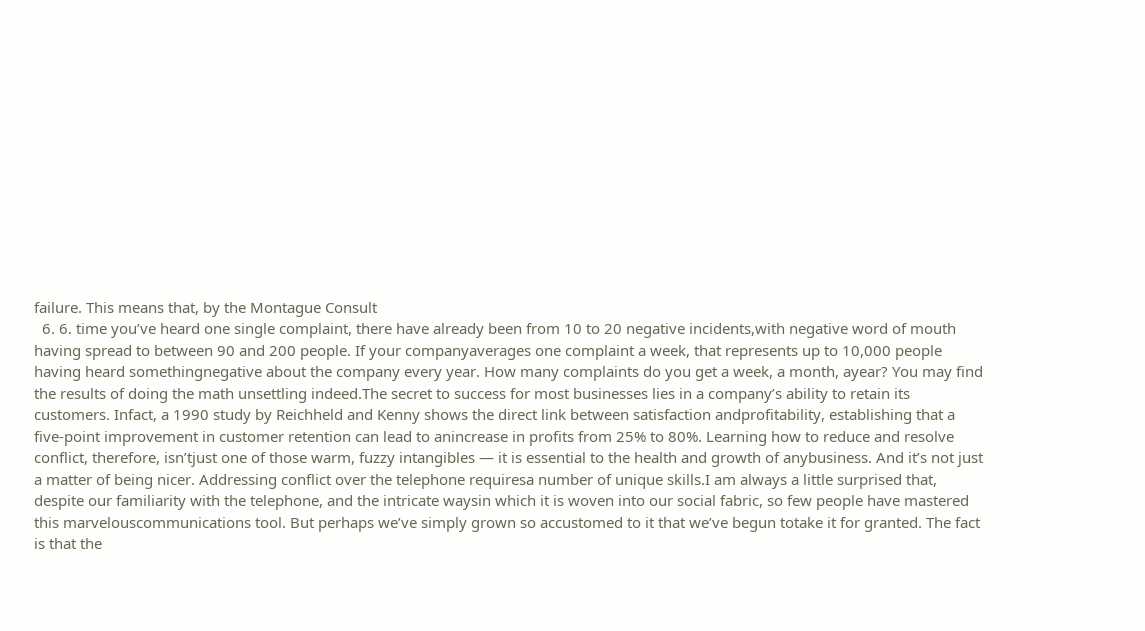failure. This means that, by the Montague Consult
  6. 6. time you’ve heard one single complaint, there have already been from 10 to 20 negative incidents,with negative word of mouth having spread to between 90 and 200 people. If your companyaverages one complaint a week, that represents up to 10,000 people having heard somethingnegative about the company every year. How many complaints do you get a week, a month, ayear? You may find the results of doing the math unsettling indeed.The secret to success for most businesses lies in a company’s ability to retain its customers. Infact, a 1990 study by Reichheld and Kenny shows the direct link between satisfaction andprofitability, establishing that a five-point improvement in customer retention can lead to anincrease in profits from 25% to 80%. Learning how to reduce and resolve conflict, therefore, isn’tjust one of those warm, fuzzy intangibles — it is essential to the health and growth of anybusiness. And it’s not just a matter of being nicer. Addressing conflict over the telephone requiresa number of unique skills.I am always a little surprised that, despite our familiarity with the telephone, and the intricate waysin which it is woven into our social fabric, so few people have mastered this marvelouscommunications tool. But perhaps we’ve simply grown so accustomed to it that we’ve begun totake it for granted. The fact is that the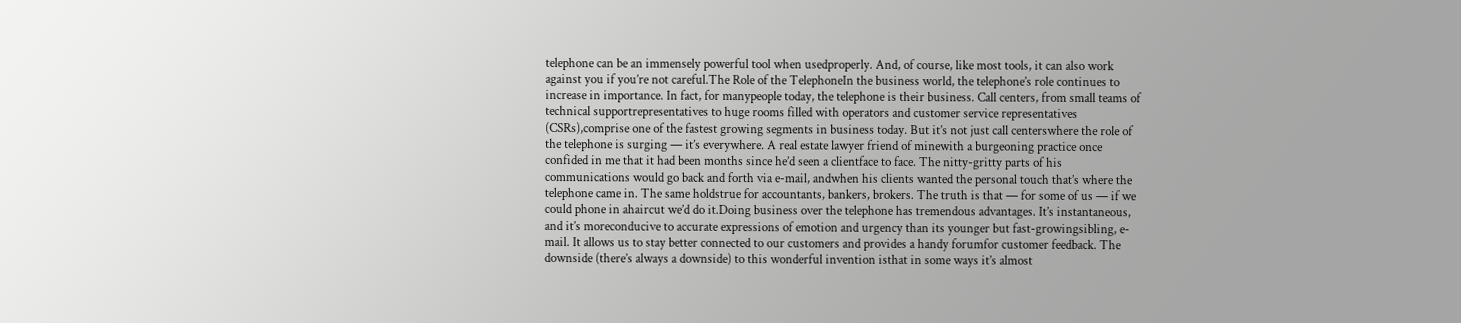telephone can be an immensely powerful tool when usedproperly. And, of course, like most tools, it can also work against you if you’re not careful.The Role of the TelephoneIn the business world, the telephone’s role continues to increase in importance. In fact, for manypeople today, the telephone is their business. Call centers, from small teams of technical supportrepresentatives to huge rooms filled with operators and customer service representatives (CSRs),comprise one of the fastest growing segments in business today. But it’s not just call centerswhere the role of the telephone is surging — it’s everywhere. A real estate lawyer friend of minewith a burgeoning practice once confided in me that it had been months since he’d seen a clientface to face. The nitty-gritty parts of his communications would go back and forth via e-mail, andwhen his clients wanted the personal touch that’s where the telephone came in. The same holdstrue for accountants, bankers, brokers. The truth is that — for some of us — if we could phone in ahaircut we’d do it.Doing business over the telephone has tremendous advantages. It’s instantaneous, and it’s moreconducive to accurate expressions of emotion and urgency than its younger but fast-growingsibling, e-mail. It allows us to stay better connected to our customers and provides a handy forumfor customer feedback. The downside (there’s always a downside) to this wonderful invention isthat in some ways it’s almost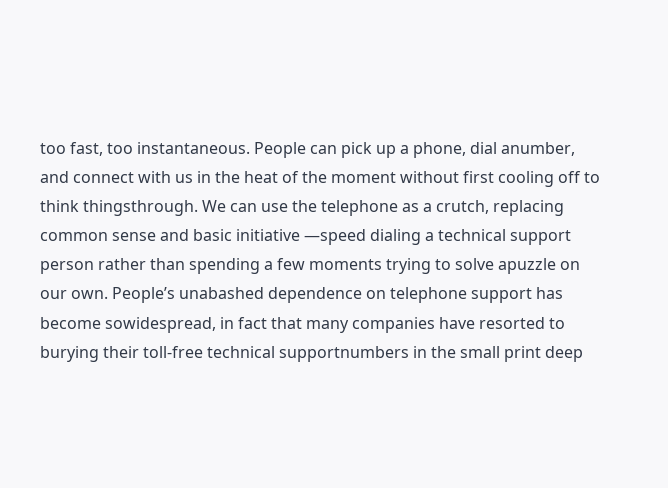too fast, too instantaneous. People can pick up a phone, dial anumber, and connect with us in the heat of the moment without first cooling off to think thingsthrough. We can use the telephone as a crutch, replacing common sense and basic initiative —speed dialing a technical support person rather than spending a few moments trying to solve apuzzle on our own. People’s unabashed dependence on telephone support has become sowidespread, in fact that many companies have resorted to burying their toll-free technical supportnumbers in the small print deep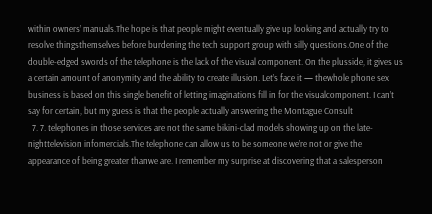within owners’ manuals.The hope is that people might eventually give up looking and actually try to resolve thingsthemselves before burdening the tech support group with silly questions.One of the double-edged swords of the telephone is the lack of the visual component. On the plusside, it gives us a certain amount of anonymity and the ability to create illusion. Let’s face it — thewhole phone sex business is based on this single benefit of letting imaginations fill in for the visualcomponent. I can’t say for certain, but my guess is that the people actually answering the Montague Consult
  7. 7. telephones in those services are not the same bikini-clad models showing up on the late-nighttelevision infomercials.The telephone can allow us to be someone we’re not or give the appearance of being greater thanwe are. I remember my surprise at discovering that a salesperson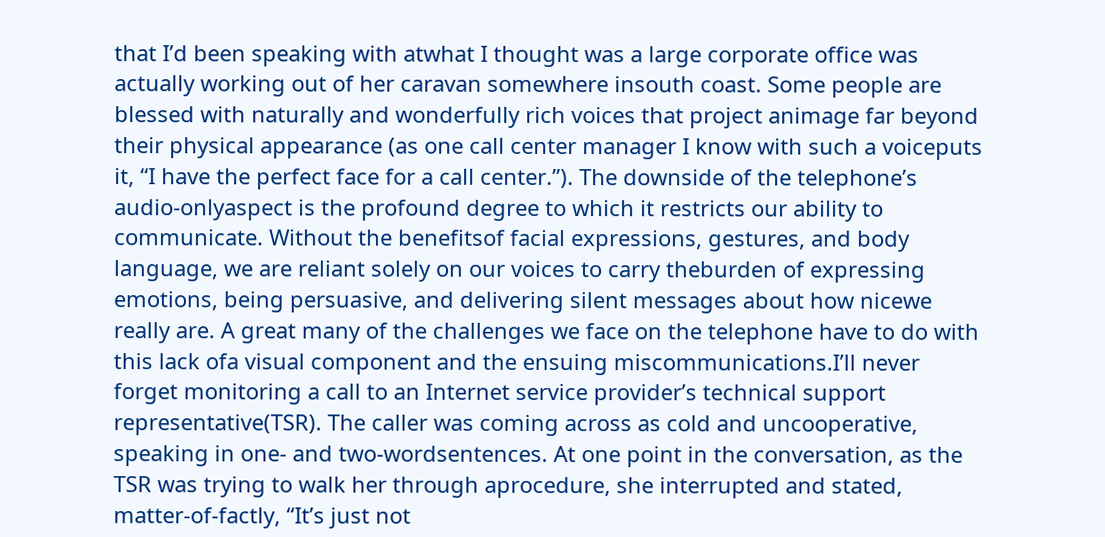that I’d been speaking with atwhat I thought was a large corporate office was actually working out of her caravan somewhere insouth coast. Some people are blessed with naturally and wonderfully rich voices that project animage far beyond their physical appearance (as one call center manager I know with such a voiceputs it, “I have the perfect face for a call center.”). The downside of the telephone’s audio-onlyaspect is the profound degree to which it restricts our ability to communicate. Without the benefitsof facial expressions, gestures, and body language, we are reliant solely on our voices to carry theburden of expressing emotions, being persuasive, and delivering silent messages about how nicewe really are. A great many of the challenges we face on the telephone have to do with this lack ofa visual component and the ensuing miscommunications.I’ll never forget monitoring a call to an Internet service provider’s technical support representative(TSR). The caller was coming across as cold and uncooperative, speaking in one- and two-wordsentences. At one point in the conversation, as the TSR was trying to walk her through aprocedure, she interrupted and stated, matter-of-factly, “It’s just not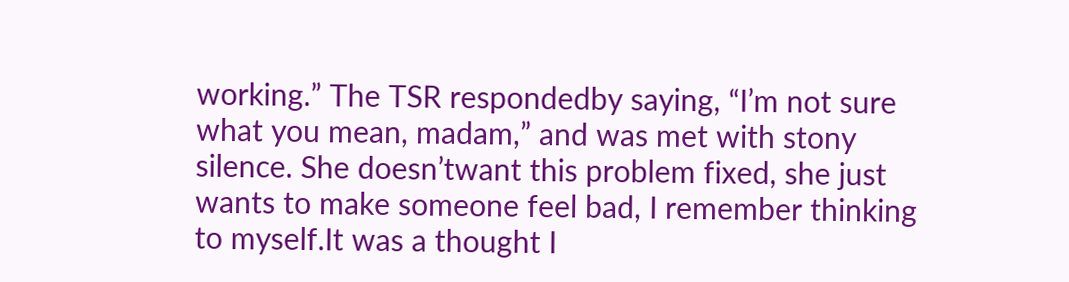working.” The TSR respondedby saying, “I’m not sure what you mean, madam,” and was met with stony silence. She doesn’twant this problem fixed, she just wants to make someone feel bad, I remember thinking to myself.It was a thought I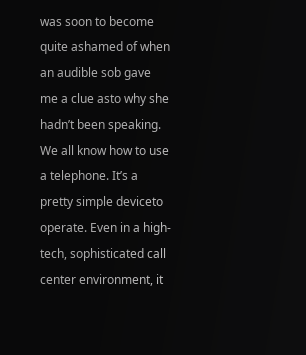was soon to become quite ashamed of when an audible sob gave me a clue asto why she hadn’t been speaking. We all know how to use a telephone. It’s a pretty simple deviceto operate. Even in a high-tech, sophisticated call center environment, it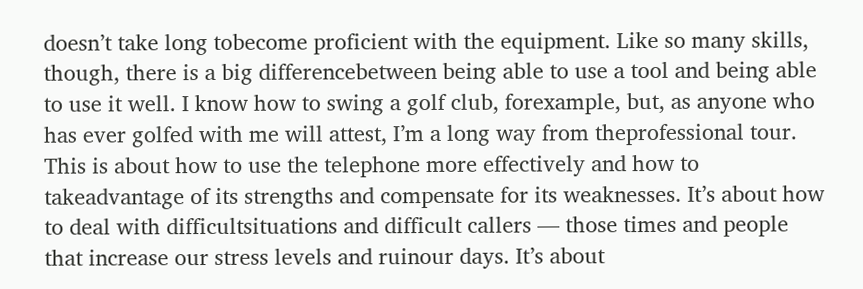doesn’t take long tobecome proficient with the equipment. Like so many skills, though, there is a big differencebetween being able to use a tool and being able to use it well. I know how to swing a golf club, forexample, but, as anyone who has ever golfed with me will attest, I’m a long way from theprofessional tour. This is about how to use the telephone more effectively and how to takeadvantage of its strengths and compensate for its weaknesses. It’s about how to deal with difficultsituations and difficult callers — those times and people that increase our stress levels and ruinour days. It’s about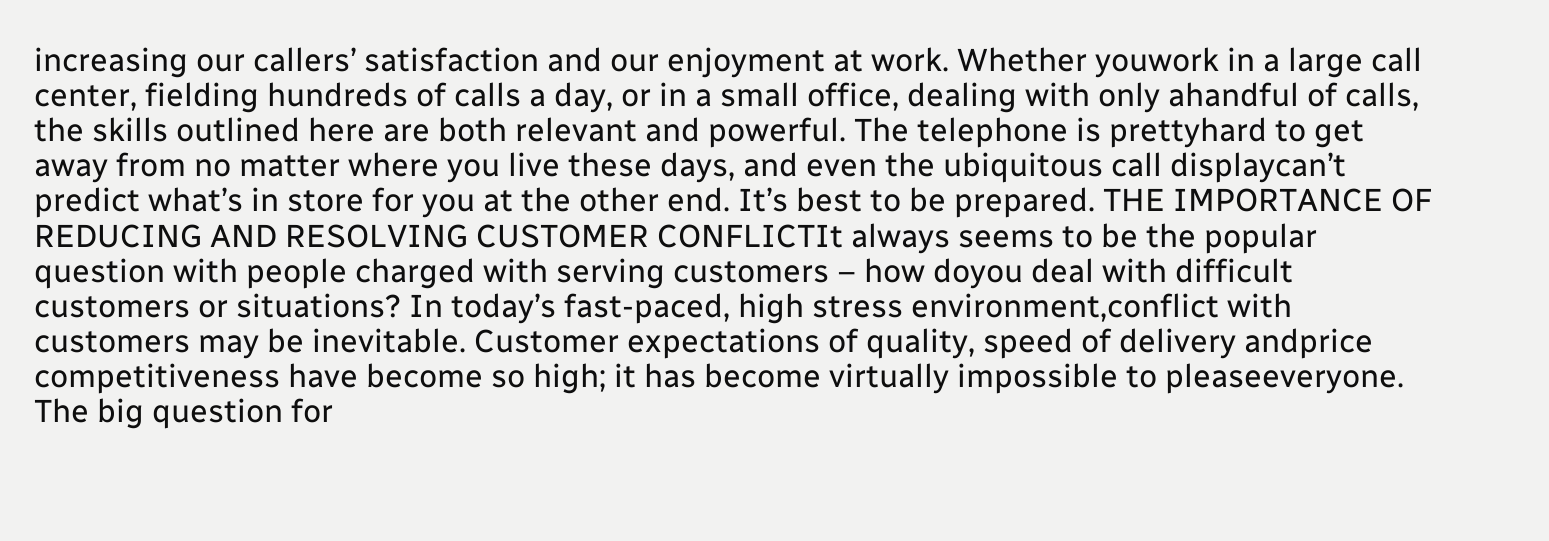increasing our callers’ satisfaction and our enjoyment at work. Whether youwork in a large call center, fielding hundreds of calls a day, or in a small office, dealing with only ahandful of calls, the skills outlined here are both relevant and powerful. The telephone is prettyhard to get away from no matter where you live these days, and even the ubiquitous call displaycan’t predict what’s in store for you at the other end. It’s best to be prepared. THE IMPORTANCE OF REDUCING AND RESOLVING CUSTOMER CONFLICTIt always seems to be the popular question with people charged with serving customers – how doyou deal with difficult customers or situations? In today’s fast-paced, high stress environment,conflict with customers may be inevitable. Customer expectations of quality, speed of delivery andprice competitiveness have become so high; it has become virtually impossible to pleaseeveryone. The big question for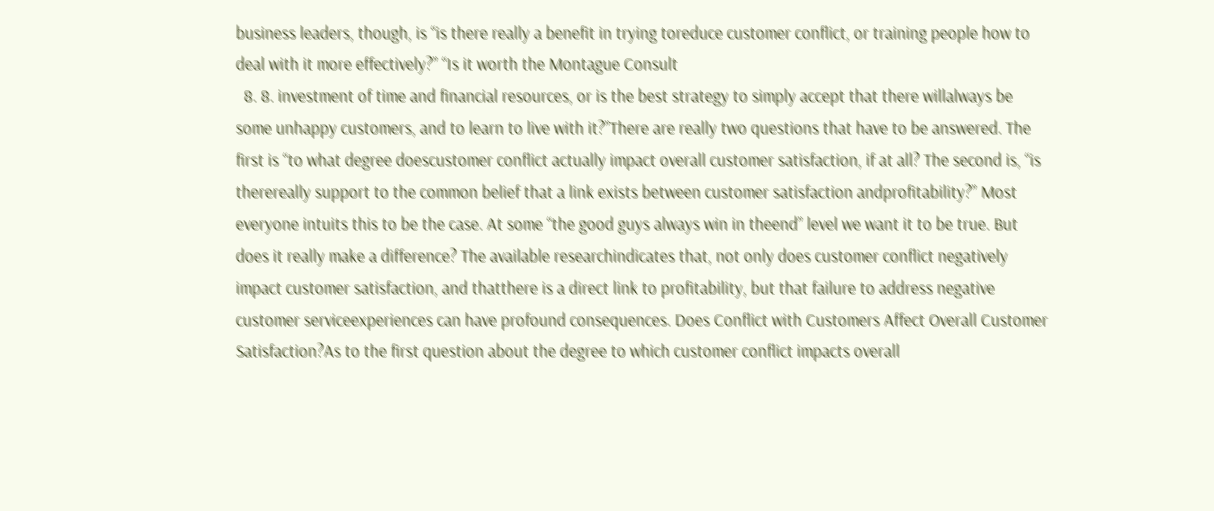business leaders, though, is “is there really a benefit in trying toreduce customer conflict, or training people how to deal with it more effectively?” “Is it worth the Montague Consult
  8. 8. investment of time and financial resources, or is the best strategy to simply accept that there willalways be some unhappy customers, and to learn to live with it?”There are really two questions that have to be answered. The first is “to what degree doescustomer conflict actually impact overall customer satisfaction, if at all? The second is, “is therereally support to the common belief that a link exists between customer satisfaction andprofitability?” Most everyone intuits this to be the case. At some “the good guys always win in theend” level we want it to be true. But does it really make a difference? The available researchindicates that, not only does customer conflict negatively impact customer satisfaction, and thatthere is a direct link to profitability, but that failure to address negative customer serviceexperiences can have profound consequences. Does Conflict with Customers Affect Overall Customer Satisfaction?As to the first question about the degree to which customer conflict impacts overall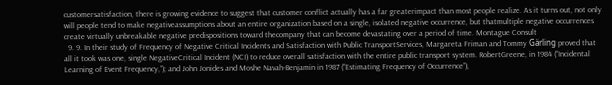customersatisfaction, there is growing evidence to suggest that customer conflict actually has a far greaterimpact than most people realize. As it turns out, not only will people tend to make negativeassumptions about an entire organization based on a single, isolated negative occurrence, but thatmultiple negative occurrences create virtually unbreakable negative predispositions toward thecompany that can become devastating over a period of time. Montague Consult
  9. 9. In their study of Frequency of Negative Critical Incidents and Satisfaction with Public TransportServices, Margareta Friman and Tommy Gärling proved that all it took was one, single NegativeCritical Incident (NCI) to reduce overall satisfaction with the entire public transport system. RobertGreene, in 1984 (“Incidental Learning of Event Frequency,”); and John Jonides and Moshe Navah-Benjamin in 1987 (“Estimating Frequency of Occurrence”),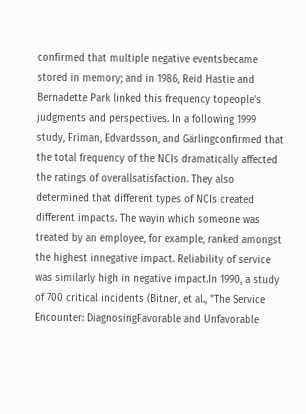confirmed that multiple negative eventsbecame stored in memory; and in 1986, Reid Hastie and Bernadette Park linked this frequency topeople’s judgments and perspectives. In a following 1999 study, Friman, Edvardsson, and Gärlingconfirmed that the total frequency of the NCIs dramatically affected the ratings of overallsatisfaction. They also determined that different types of NCIs created different impacts. The wayin which someone was treated by an employee, for example, ranked amongst the highest innegative impact. Reliability of service was similarly high in negative impact.In 1990, a study of 700 critical incidents (Bitner, et al., "The Service Encounter: DiagnosingFavorable and Unfavorable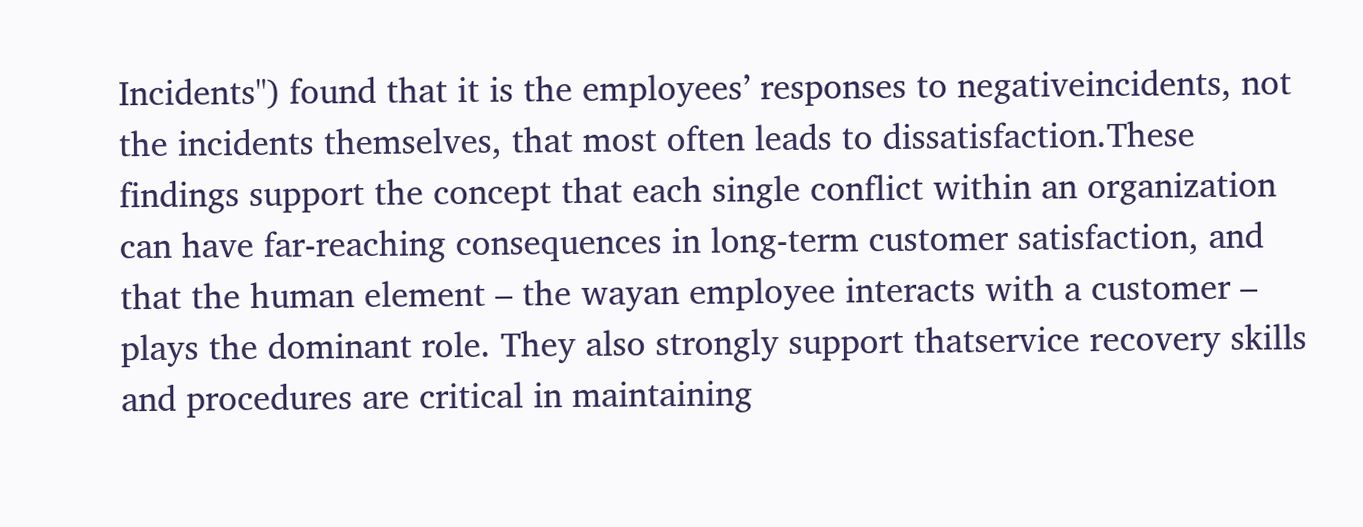Incidents") found that it is the employees’ responses to negativeincidents, not the incidents themselves, that most often leads to dissatisfaction.These findings support the concept that each single conflict within an organization can have far-reaching consequences in long-term customer satisfaction, and that the human element – the wayan employee interacts with a customer – plays the dominant role. They also strongly support thatservice recovery skills and procedures are critical in maintaining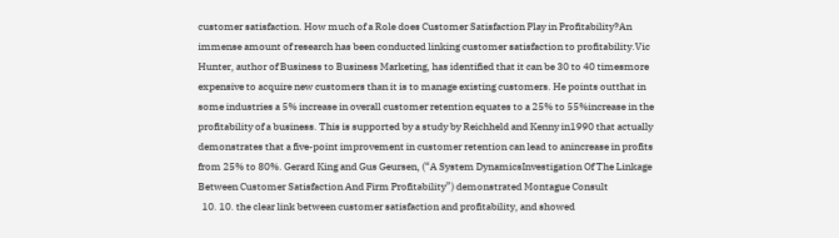customer satisfaction. How much of a Role does Customer Satisfaction Play in Profitability?An immense amount of research has been conducted linking customer satisfaction to profitability.Vic Hunter, author of Business to Business Marketing, has identified that it can be 30 to 40 timesmore expensive to acquire new customers than it is to manage existing customers. He points outthat in some industries a 5% increase in overall customer retention equates to a 25% to 55%increase in the profitability of a business. This is supported by a study by Reichheld and Kenny in1990 that actually demonstrates that a five-point improvement in customer retention can lead to anincrease in profits from 25% to 80%. Gerard King and Gus Geursen, (“A System DynamicsInvestigation Of The Linkage Between Customer Satisfaction And Firm Profitability”) demonstrated Montague Consult
  10. 10. the clear link between customer satisfaction and profitability, and showed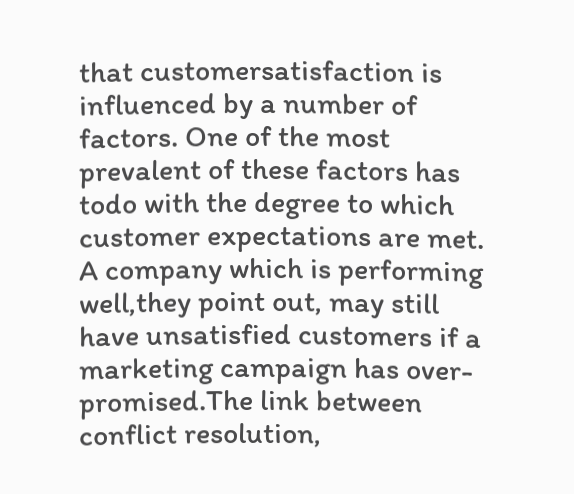that customersatisfaction is influenced by a number of factors. One of the most prevalent of these factors has todo with the degree to which customer expectations are met. A company which is performing well,they point out, may still have unsatisfied customers if a marketing campaign has over-promised.The link between conflict resolution,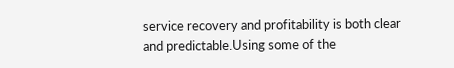service recovery and profitability is both clear and predictable.Using some of the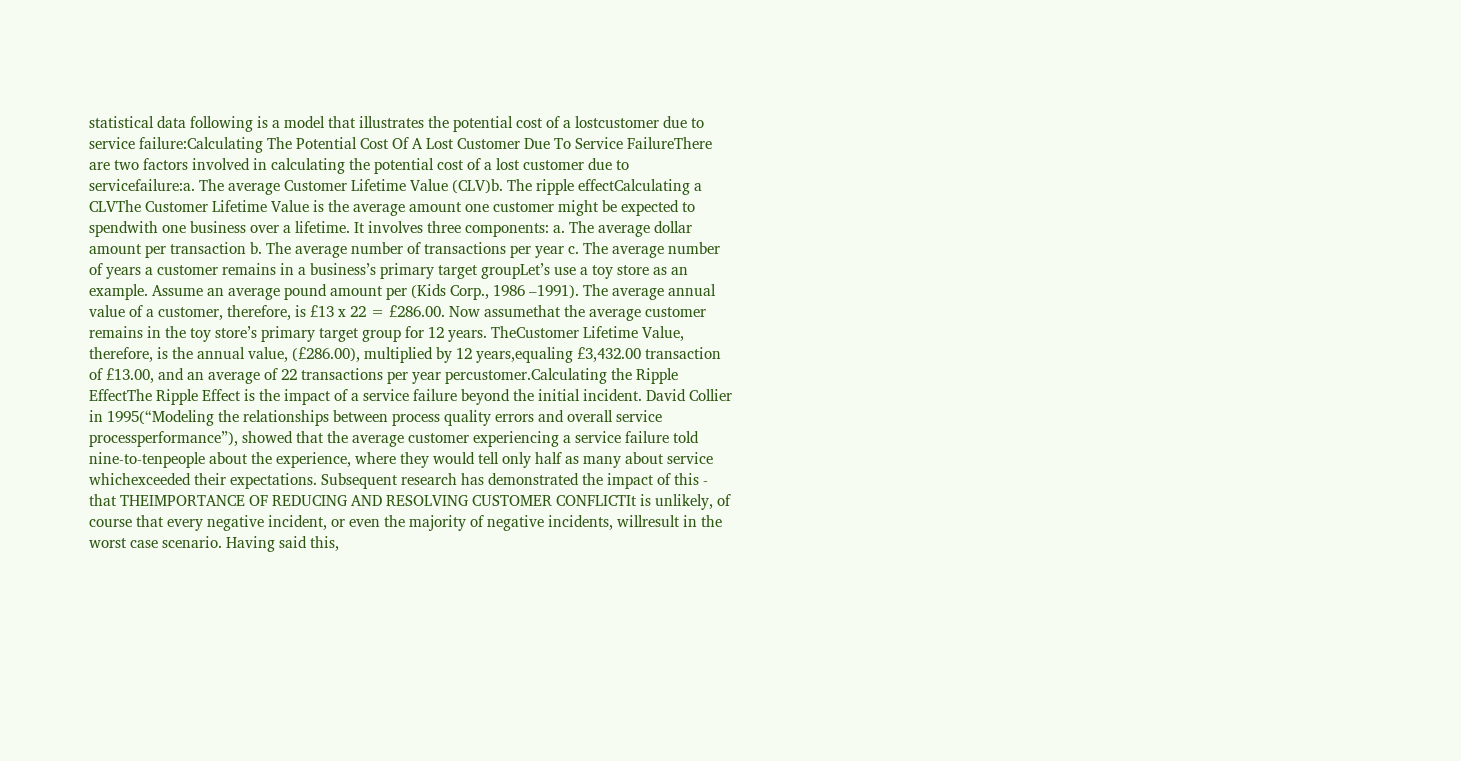statistical data following is a model that illustrates the potential cost of a lostcustomer due to service failure:Calculating The Potential Cost Of A Lost Customer Due To Service FailureThere are two factors involved in calculating the potential cost of a lost customer due to servicefailure:a. The average Customer Lifetime Value (CLV)b. The ripple effectCalculating a CLVThe Customer Lifetime Value is the average amount one customer might be expected to spendwith one business over a lifetime. It involves three components: a. The average dollar amount per transaction b. The average number of transactions per year c. The average number of years a customer remains in a business’s primary target groupLet’s use a toy store as an example. Assume an average pound amount per (Kids Corp., 1986 –1991). The average annual value of a customer, therefore, is £13 x 22 = £286.00. Now assumethat the average customer remains in the toy store’s primary target group for 12 years. TheCustomer Lifetime Value, therefore, is the annual value, (£286.00), multiplied by 12 years,equaling £3,432.00 transaction of £13.00, and an average of 22 transactions per year percustomer.Calculating the Ripple EffectThe Ripple Effect is the impact of a service failure beyond the initial incident. David Collier in 1995(“Modeling the relationships between process quality errors and overall service processperformance”), showed that the average customer experiencing a service failure told nine-to-tenpeople about the experience, where they would tell only half as many about service whichexceeded their expectations. Subsequent research has demonstrated the impact of this - that THEIMPORTANCE OF REDUCING AND RESOLVING CUSTOMER CONFLICTIt is unlikely, of course that every negative incident, or even the majority of negative incidents, willresult in the worst case scenario. Having said this,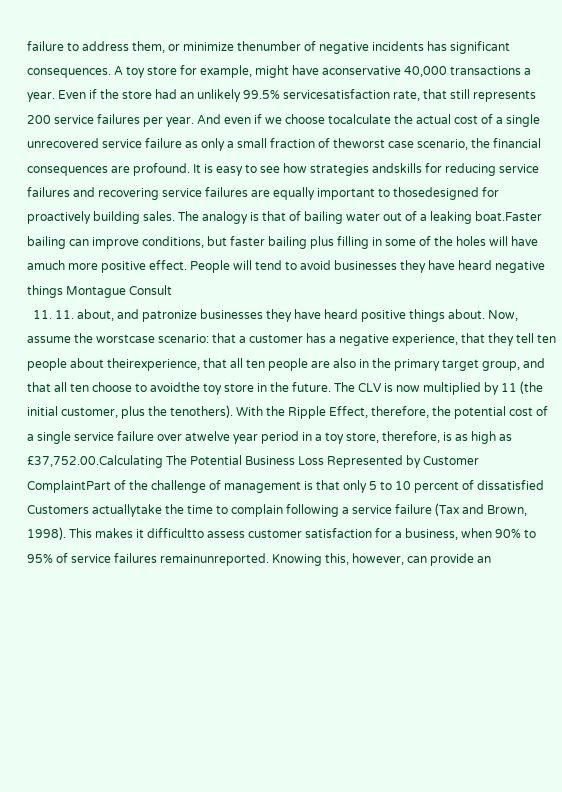failure to address them, or minimize thenumber of negative incidents has significant consequences. A toy store for example, might have aconservative 40,000 transactions a year. Even if the store had an unlikely 99.5% servicesatisfaction rate, that still represents 200 service failures per year. And even if we choose tocalculate the actual cost of a single unrecovered service failure as only a small fraction of theworst case scenario, the financial consequences are profound. It is easy to see how strategies andskills for reducing service failures and recovering service failures are equally important to thosedesigned for proactively building sales. The analogy is that of bailing water out of a leaking boat.Faster bailing can improve conditions, but faster bailing plus filling in some of the holes will have amuch more positive effect. People will tend to avoid businesses they have heard negative things Montague Consult
  11. 11. about, and patronize businesses they have heard positive things about. Now, assume the worstcase scenario: that a customer has a negative experience, that they tell ten people about theirexperience, that all ten people are also in the primary target group, and that all ten choose to avoidthe toy store in the future. The CLV is now multiplied by 11 (the initial customer, plus the tenothers). With the Ripple Effect, therefore, the potential cost of a single service failure over atwelve year period in a toy store, therefore, is as high as £37,752.00.Calculating The Potential Business Loss Represented by Customer ComplaintPart of the challenge of management is that only 5 to 10 percent of dissatisfied Customers actuallytake the time to complain following a service failure (Tax and Brown, 1998). This makes it difficultto assess customer satisfaction for a business, when 90% to 95% of service failures remainunreported. Knowing this, however, can provide an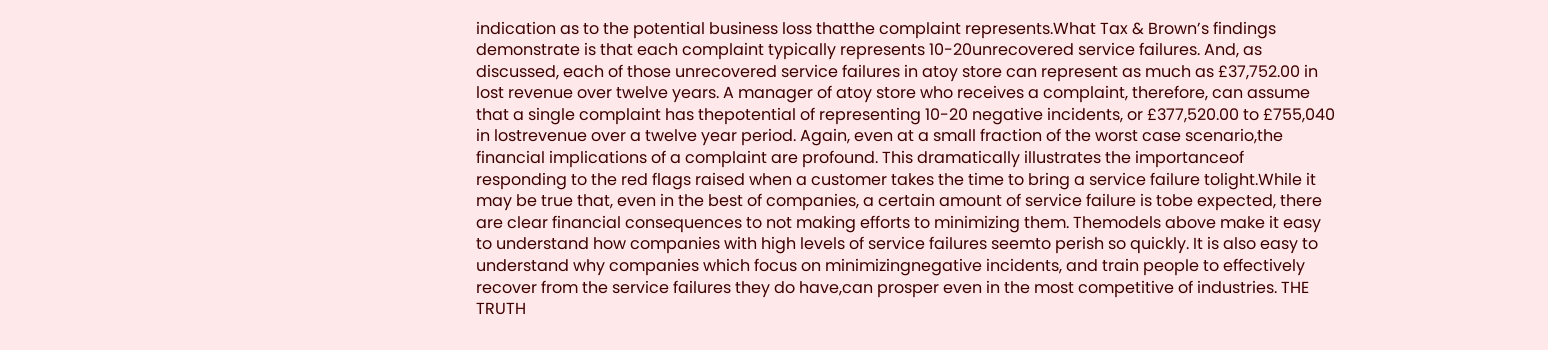indication as to the potential business loss thatthe complaint represents.What Tax & Brown’s findings demonstrate is that each complaint typically represents 10-20unrecovered service failures. And, as discussed, each of those unrecovered service failures in atoy store can represent as much as £37,752.00 in lost revenue over twelve years. A manager of atoy store who receives a complaint, therefore, can assume that a single complaint has thepotential of representing 10-20 negative incidents, or £377,520.00 to £755,040 in lostrevenue over a twelve year period. Again, even at a small fraction of the worst case scenario,the financial implications of a complaint are profound. This dramatically illustrates the importanceof responding to the red flags raised when a customer takes the time to bring a service failure tolight.While it may be true that, even in the best of companies, a certain amount of service failure is tobe expected, there are clear financial consequences to not making efforts to minimizing them. Themodels above make it easy to understand how companies with high levels of service failures seemto perish so quickly. It is also easy to understand why companies which focus on minimizingnegative incidents, and train people to effectively recover from the service failures they do have,can prosper even in the most competitive of industries. THE TRUTH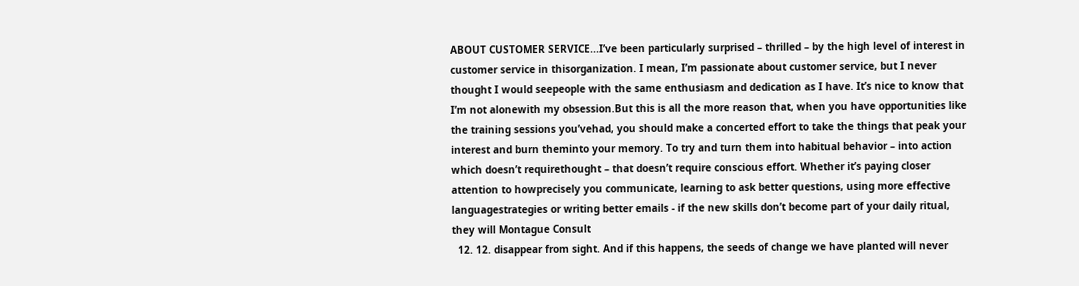ABOUT CUSTOMER SERVICE...I’ve been particularly surprised – thrilled – by the high level of interest in customer service in thisorganization. I mean, I’m passionate about customer service, but I never thought I would seepeople with the same enthusiasm and dedication as I have. It’s nice to know that I’m not alonewith my obsession.But this is all the more reason that, when you have opportunities like the training sessions you’vehad, you should make a concerted effort to take the things that peak your interest and burn theminto your memory. To try and turn them into habitual behavior – into action which doesn’t requirethought – that doesn’t require conscious effort. Whether it’s paying closer attention to howprecisely you communicate, learning to ask better questions, using more effective languagestrategies or writing better emails - if the new skills don’t become part of your daily ritual, they will Montague Consult
  12. 12. disappear from sight. And if this happens, the seeds of change we have planted will never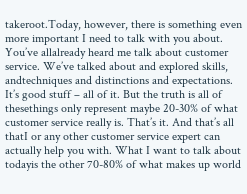takeroot.Today, however, there is something even more important I need to talk with you about. You’ve allalready heard me talk about customer service. We’ve talked about and explored skills, andtechniques and distinctions and expectations. It’s good stuff – all of it. But the truth is all of thesethings only represent maybe 20-30% of what customer service really is. That’s it. And that’s all thatI or any other customer service expert can actually help you with. What I want to talk about todayis the other 70-80% of what makes up world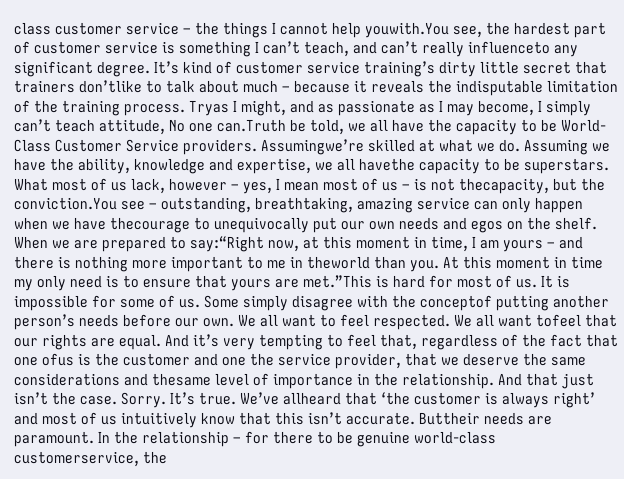class customer service – the things I cannot help youwith.You see, the hardest part of customer service is something I can’t teach, and can’t really influenceto any significant degree. It’s kind of customer service training’s dirty little secret that trainers don’tlike to talk about much – because it reveals the indisputable limitation of the training process. Tryas I might, and as passionate as I may become, I simply can’t teach attitude, No one can.Truth be told, we all have the capacity to be World-Class Customer Service providers. Assumingwe’re skilled at what we do. Assuming we have the ability, knowledge and expertise, we all havethe capacity to be superstars. What most of us lack, however – yes, I mean most of us – is not thecapacity, but the conviction.You see – outstanding, breathtaking, amazing service can only happen when we have thecourage to unequivocally put our own needs and egos on the shelf. When we are prepared to say:“Right now, at this moment in time, I am yours – and there is nothing more important to me in theworld than you. At this moment in time my only need is to ensure that yours are met.”This is hard for most of us. It is impossible for some of us. Some simply disagree with the conceptof putting another person’s needs before our own. We all want to feel respected. We all want tofeel that our rights are equal. And it’s very tempting to feel that, regardless of the fact that one ofus is the customer and one the service provider, that we deserve the same considerations and thesame level of importance in the relationship. And that just isn’t the case. Sorry. It’s true. We’ve allheard that ‘the customer is always right’ and most of us intuitively know that this isn’t accurate. Buttheir needs are paramount. In the relationship – for there to be genuine world-class customerservice, the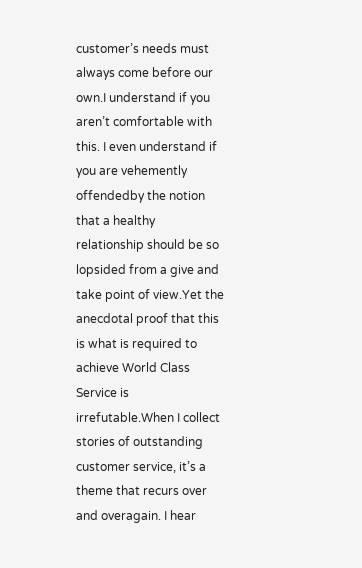customer’s needs must always come before our own.I understand if you aren’t comfortable with this. I even understand if you are vehemently offendedby the notion that a healthy relationship should be so lopsided from a give and take point of view.Yet the anecdotal proof that this is what is required to achieve World Class Service is irrefutable.When I collect stories of outstanding customer service, it’s a theme that recurs over and overagain. I hear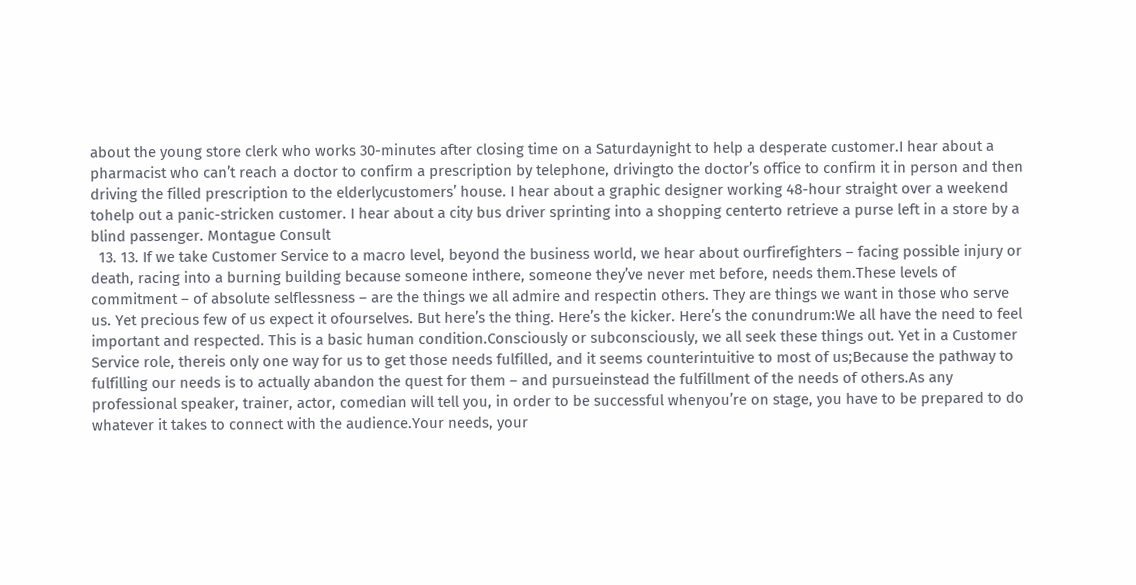about the young store clerk who works 30-minutes after closing time on a Saturdaynight to help a desperate customer.I hear about a pharmacist who can’t reach a doctor to confirm a prescription by telephone, drivingto the doctor’s office to confirm it in person and then driving the filled prescription to the elderlycustomers’ house. I hear about a graphic designer working 48-hour straight over a weekend tohelp out a panic-stricken customer. I hear about a city bus driver sprinting into a shopping centerto retrieve a purse left in a store by a blind passenger. Montague Consult
  13. 13. If we take Customer Service to a macro level, beyond the business world, we hear about ourfirefighters – facing possible injury or death, racing into a burning building because someone inthere, someone they’ve never met before, needs them.These levels of commitment – of absolute selflessness – are the things we all admire and respectin others. They are things we want in those who serve us. Yet precious few of us expect it ofourselves. But here’s the thing. Here’s the kicker. Here’s the conundrum:We all have the need to feel important and respected. This is a basic human condition.Consciously or subconsciously, we all seek these things out. Yet in a Customer Service role, thereis only one way for us to get those needs fulfilled, and it seems counterintuitive to most of us;Because the pathway to fulfilling our needs is to actually abandon the quest for them – and pursueinstead the fulfillment of the needs of others.As any professional speaker, trainer, actor, comedian will tell you, in order to be successful whenyou’re on stage, you have to be prepared to do whatever it takes to connect with the audience.Your needs, your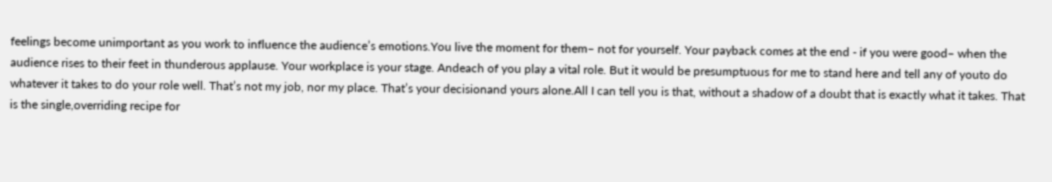feelings become unimportant as you work to influence the audience’s emotions.You live the moment for them– not for yourself. Your payback comes at the end - if you were good– when the audience rises to their feet in thunderous applause. Your workplace is your stage. Andeach of you play a vital role. But it would be presumptuous for me to stand here and tell any of youto do whatever it takes to do your role well. That’s not my job, nor my place. That’s your decisionand yours alone.All I can tell you is that, without a shadow of a doubt that is exactly what it takes. That is the single,overriding recipe for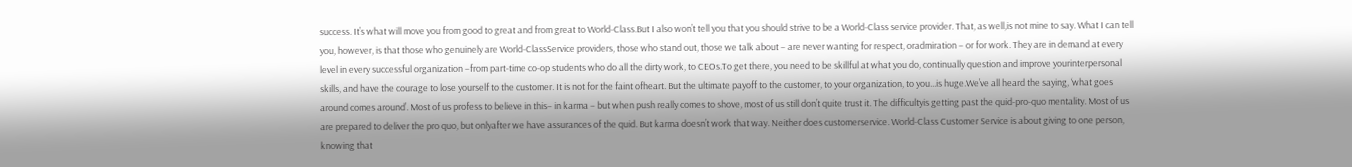success. It’s what will move you from good to great and from great to World-Class.But I also won’t tell you that you should strive to be a World-Class service provider. That, as well,is not mine to say. What I can tell you, however, is that those who genuinely are World-ClassService providers, those who stand out, those we talk about – are never wanting for respect, oradmiration – or for work. They are in demand at every level in every successful organization –from part-time co-op students who do all the dirty work, to CEOs.To get there, you need to be skillful at what you do, continually question and improve yourinterpersonal skills, and have the courage to lose yourself to the customer. It is not for the faint ofheart. But the ultimate payoff to the customer, to your organization, to you...is huge.We’ve all heard the saying, ‘what goes around comes around’. Most of us profess to believe in this– in karma – but when push really comes to shove, most of us still don’t quite trust it. The difficultyis getting past the quid-pro-quo mentality. Most of us are prepared to deliver the pro quo, but onlyafter we have assurances of the quid. But karma doesn’t work that way. Neither does customerservice. World-Class Customer Service is about giving to one person, knowing that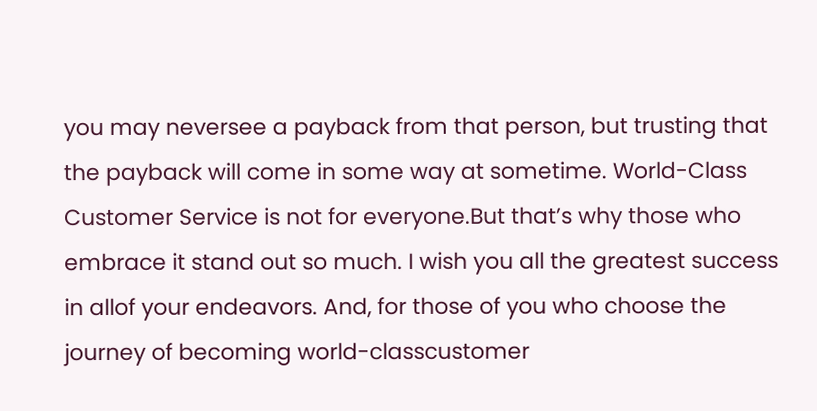you may neversee a payback from that person, but trusting that the payback will come in some way at sometime. World-Class Customer Service is not for everyone.But that’s why those who embrace it stand out so much. I wish you all the greatest success in allof your endeavors. And, for those of you who choose the journey of becoming world-classcustomer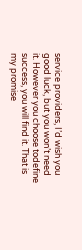service providers, I’d wish you good luck, but you won’t need it. However you choose todefine success, you will find it. That is my promise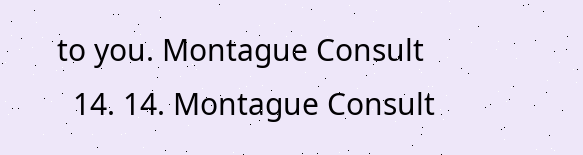to you. Montague Consult
  14. 14. Montague Consult